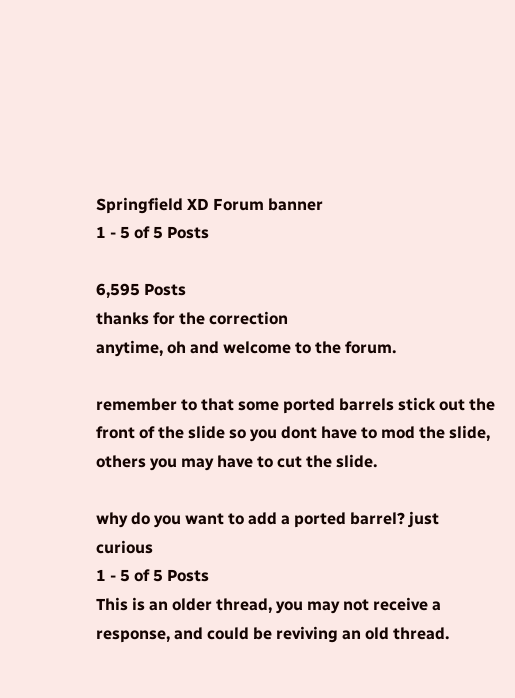Springfield XD Forum banner
1 - 5 of 5 Posts

6,595 Posts
thanks for the correction
anytime, oh and welcome to the forum.

remember to that some ported barrels stick out the front of the slide so you dont have to mod the slide, others you may have to cut the slide.

why do you want to add a ported barrel? just curious
1 - 5 of 5 Posts
This is an older thread, you may not receive a response, and could be reviving an old thread.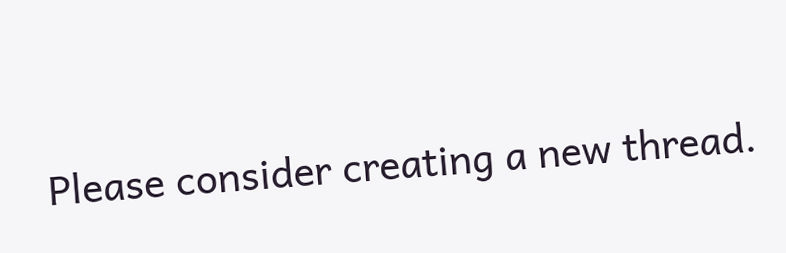Please consider creating a new thread.